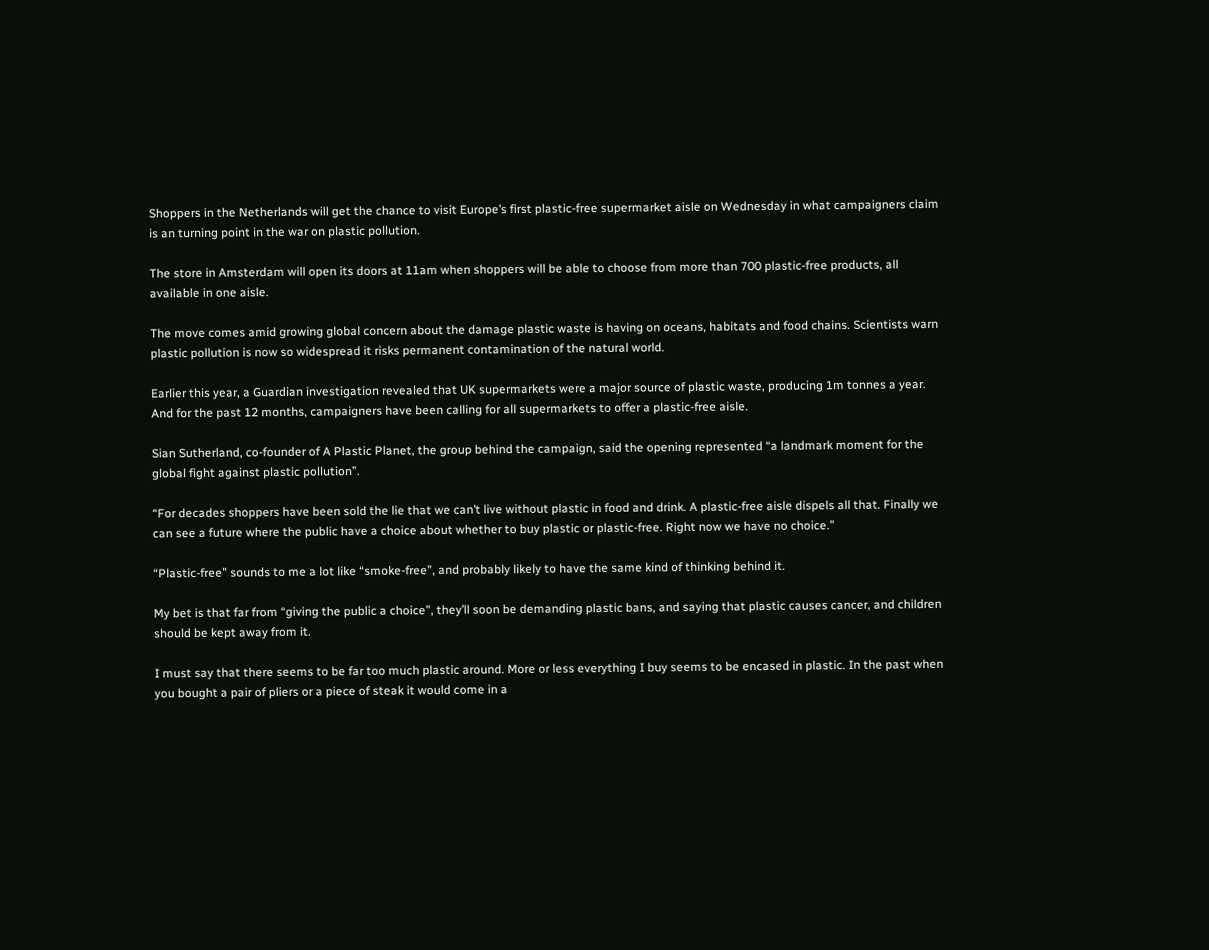Shoppers in the Netherlands will get the chance to visit Europe’s first plastic-free supermarket aisle on Wednesday in what campaigners claim is an turning point in the war on plastic pollution.

The store in Amsterdam will open its doors at 11am when shoppers will be able to choose from more than 700 plastic-free products, all available in one aisle.

The move comes amid growing global concern about the damage plastic waste is having on oceans, habitats and food chains. Scientists warn plastic pollution is now so widespread it risks permanent contamination of the natural world.

Earlier this year, a Guardian investigation revealed that UK supermarkets were a major source of plastic waste, producing 1m tonnes a year. And for the past 12 months, campaigners have been calling for all supermarkets to offer a plastic-free aisle.

Sian Sutherland, co-founder of A Plastic Planet, the group behind the campaign, said the opening represented “a landmark moment for the global fight against plastic pollution”.

“For decades shoppers have been sold the lie that we can’t live without plastic in food and drink. A plastic-free aisle dispels all that. Finally we can see a future where the public have a choice about whether to buy plastic or plastic-free. Right now we have no choice.”

“Plastic-free” sounds to me a lot like “smoke-free”, and probably likely to have the same kind of thinking behind it.

My bet is that far from “giving the public a choice”, they’ll soon be demanding plastic bans, and saying that plastic causes cancer, and children should be kept away from it.

I must say that there seems to be far too much plastic around. More or less everything I buy seems to be encased in plastic. In the past when you bought a pair of pliers or a piece of steak it would come in a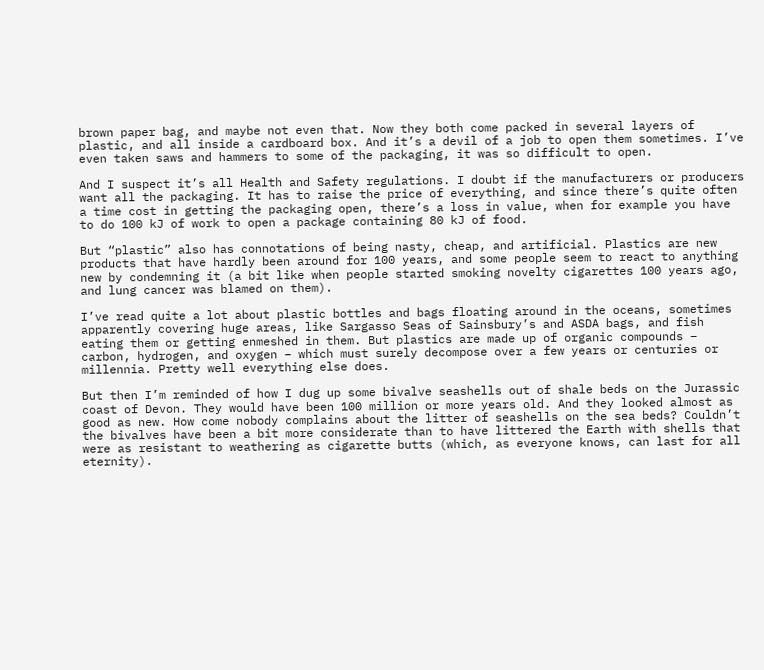brown paper bag, and maybe not even that. Now they both come packed in several layers of plastic, and all inside a cardboard box. And it’s a devil of a job to open them sometimes. I’ve even taken saws and hammers to some of the packaging, it was so difficult to open.

And I suspect it’s all Health and Safety regulations. I doubt if the manufacturers or producers want all the packaging. It has to raise the price of everything, and since there’s quite often a time cost in getting the packaging open, there’s a loss in value, when for example you have to do 100 kJ of work to open a package containing 80 kJ of food.

But “plastic” also has connotations of being nasty, cheap, and artificial. Plastics are new products that have hardly been around for 100 years, and some people seem to react to anything new by condemning it (a bit like when people started smoking novelty cigarettes 100 years ago, and lung cancer was blamed on them).

I’ve read quite a lot about plastic bottles and bags floating around in the oceans, sometimes apparently covering huge areas, like Sargasso Seas of Sainsbury’s and ASDA bags, and fish eating them or getting enmeshed in them. But plastics are made up of organic compounds – carbon, hydrogen, and oxygen – which must surely decompose over a few years or centuries or millennia. Pretty well everything else does.

But then I’m reminded of how I dug up some bivalve seashells out of shale beds on the Jurassic coast of Devon. They would have been 100 million or more years old. And they looked almost as good as new. How come nobody complains about the litter of seashells on the sea beds? Couldn’t  the bivalves have been a bit more considerate than to have littered the Earth with shells that were as resistant to weathering as cigarette butts (which, as everyone knows, can last for all eternity).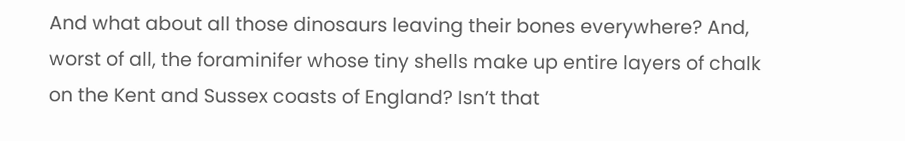And what about all those dinosaurs leaving their bones everywhere? And, worst of all, the foraminifer whose tiny shells make up entire layers of chalk on the Kent and Sussex coasts of England? Isn’t that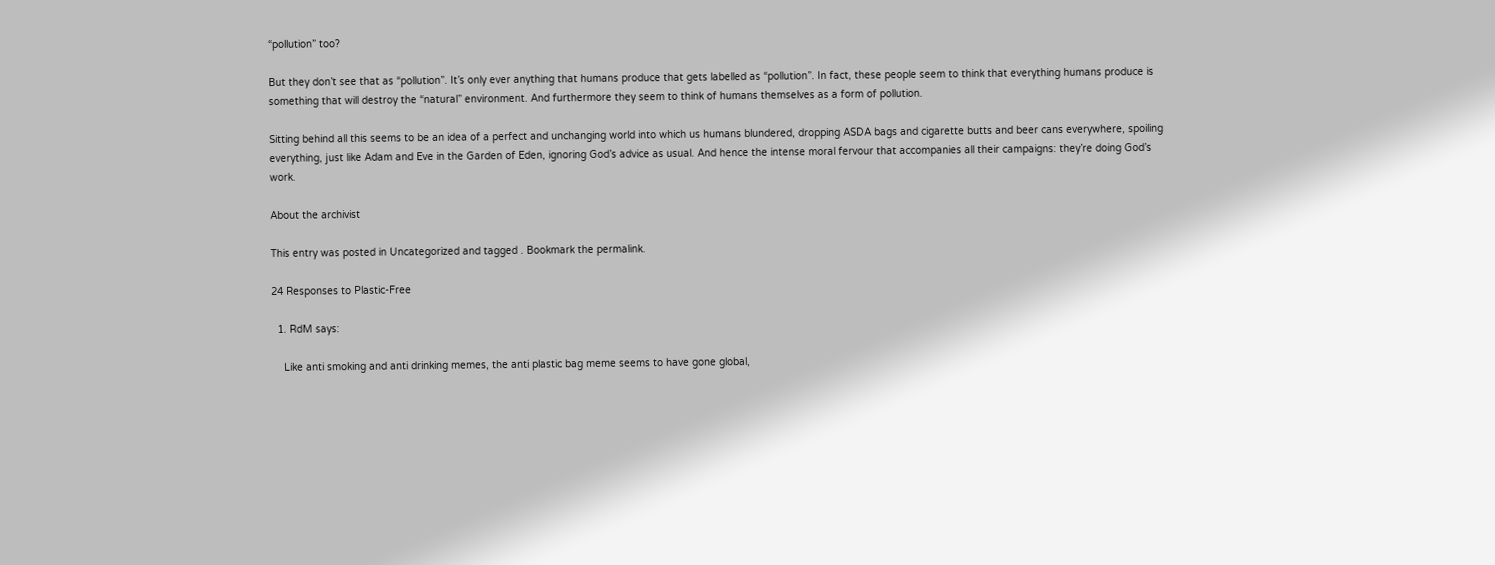“pollution” too?

But they don’t see that as “pollution”. It’s only ever anything that humans produce that gets labelled as “pollution”. In fact, these people seem to think that everything humans produce is something that will destroy the “natural” environment. And furthermore they seem to think of humans themselves as a form of pollution.

Sitting behind all this seems to be an idea of a perfect and unchanging world into which us humans blundered, dropping ASDA bags and cigarette butts and beer cans everywhere, spoiling everything, just like Adam and Eve in the Garden of Eden, ignoring God’s advice as usual. And hence the intense moral fervour that accompanies all their campaigns: they’re doing God’s work.

About the archivist

This entry was posted in Uncategorized and tagged . Bookmark the permalink.

24 Responses to Plastic-Free

  1. RdM says:

    Like anti smoking and anti drinking memes, the anti plastic bag meme seems to have gone global,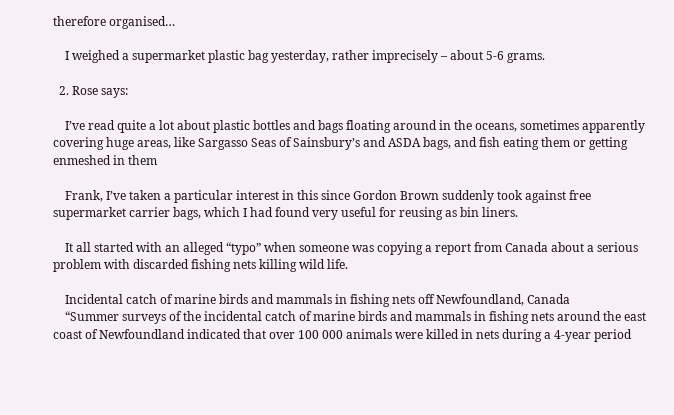therefore organised…

    I weighed a supermarket plastic bag yesterday, rather imprecisely – about 5-6 grams.

  2. Rose says:

    I’ve read quite a lot about plastic bottles and bags floating around in the oceans, sometimes apparently covering huge areas, like Sargasso Seas of Sainsbury’s and ASDA bags, and fish eating them or getting enmeshed in them

    Frank, I’ve taken a particular interest in this since Gordon Brown suddenly took against free supermarket carrier bags, which I had found very useful for reusing as bin liners.

    It all started with an alleged “typo” when someone was copying a report from Canada about a serious problem with discarded fishing nets killing wild life.

    Incidental catch of marine birds and mammals in fishing nets off Newfoundland, Canada
    “Summer surveys of the incidental catch of marine birds and mammals in fishing nets around the east coast of Newfoundland indicated that over 100 000 animals were killed in nets during a 4-year period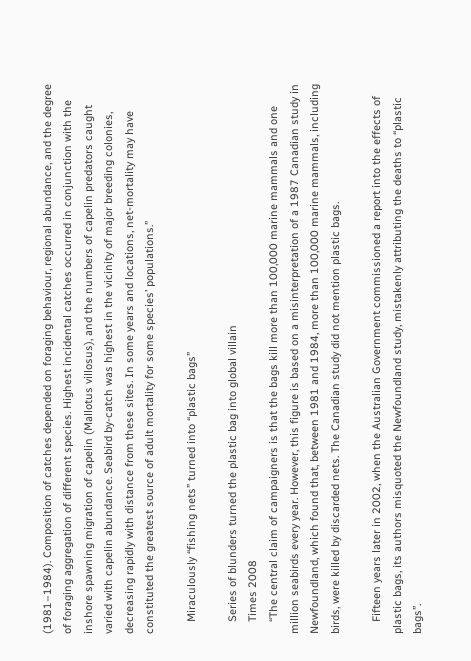(1981–1984). Composition of catches depended on foraging behaviour, regional abundance, and the degree of foraging aggregation of different species. Highest incidental catches occurred in conjunction with the inshore spawning migration of capelin (Mallotus villosus), and the numbers of capelin predators caught varied with capelin abundance. Seabird by-catch was highest in the vicinity of major breeding colonies, decreasing rapidly with distance from these sites. In some years and locations, net-mortality may have constituted the greatest source of adult mortality for some species’ populations.”

    Miraculously “fishing nets” turned into “plastic bags”

    Series of blunders turned the plastic bag into global villain
    Times 2008
    “The central claim of campaigners is that the bags kill more than 100,000 marine mammals and one million seabirds every year. However, this figure is based on a misinterpretation of a 1987 Canadian study in Newfoundland, which found that, between 1981 and 1984, more than 100,000 marine mammals, including birds, were killed by discarded nets. The Canadian study did not mention plastic bags.

    Fifteen years later in 2002, when the Australian Government commissioned a report into the effects of plastic bags, its authors misquoted the Newfoundland study, mistakenly attributing the deaths to “plastic bags”.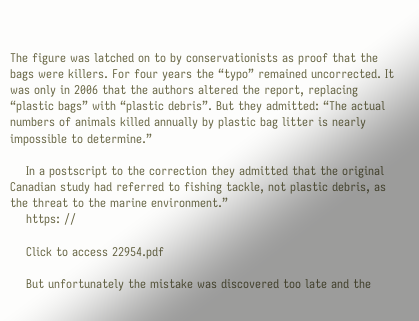The figure was latched on to by conservationists as proof that the bags were killers. For four years the “typo” remained uncorrected. It was only in 2006 that the authors altered the report, replacing “plastic bags” with “plastic debris”. But they admitted: “The actual numbers of animals killed annually by plastic bag litter is nearly impossible to determine.”

    In a postscript to the correction they admitted that the original Canadian study had referred to fishing tackle, not plastic debris, as the threat to the marine environment.”
    https: //

    Click to access 22954.pdf

    But unfortunately the mistake was discovered too late and the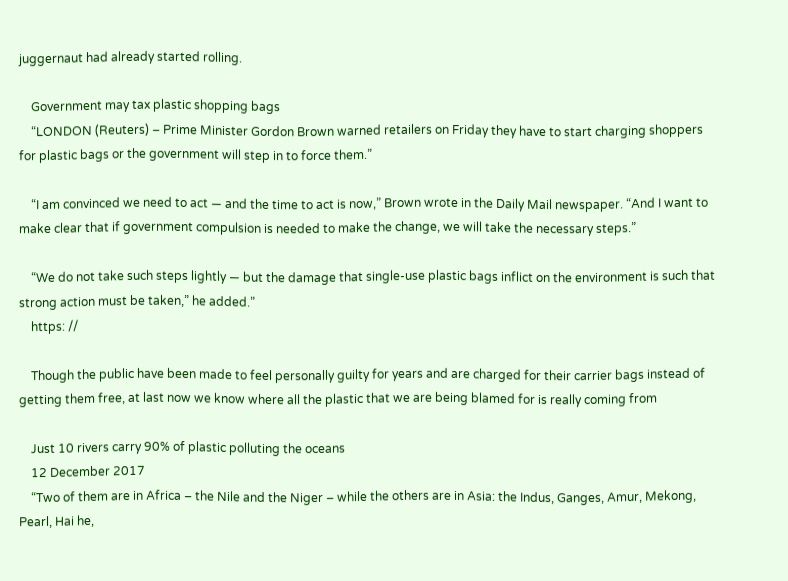juggernaut had already started rolling.

    Government may tax plastic shopping bags
    “LONDON (Reuters) – Prime Minister Gordon Brown warned retailers on Friday they have to start charging shoppers for plastic bags or the government will step in to force them.”

    “I am convinced we need to act — and the time to act is now,” Brown wrote in the Daily Mail newspaper. “And I want to make clear that if government compulsion is needed to make the change, we will take the necessary steps.”

    “We do not take such steps lightly — but the damage that single-use plastic bags inflict on the environment is such that strong action must be taken,” he added.”
    https: //

    Though the public have been made to feel personally guilty for years and are charged for their carrier bags instead of getting them free, at last now we know where all the plastic that we are being blamed for is really coming from

    Just 10 rivers carry 90% of plastic polluting the oceans
    12 December 2017
    “Two of them are in Africa – the Nile and the Niger – while the others are in Asia: the Indus, Ganges, Amur, Mekong, Pearl, Hai he,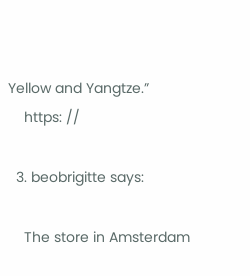Yellow and Yangtze.”
    https: //

  3. beobrigitte says:

    The store in Amsterdam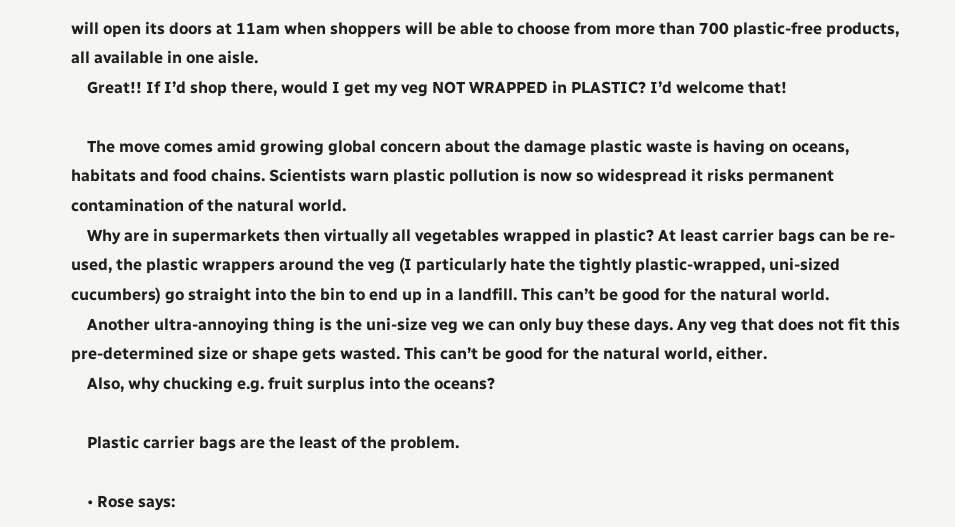will open its doors at 11am when shoppers will be able to choose from more than 700 plastic-free products, all available in one aisle.
    Great!! If I’d shop there, would I get my veg NOT WRAPPED in PLASTIC? I’d welcome that!

    The move comes amid growing global concern about the damage plastic waste is having on oceans, habitats and food chains. Scientists warn plastic pollution is now so widespread it risks permanent contamination of the natural world.
    Why are in supermarkets then virtually all vegetables wrapped in plastic? At least carrier bags can be re-used, the plastic wrappers around the veg (I particularly hate the tightly plastic-wrapped, uni-sized cucumbers) go straight into the bin to end up in a landfill. This can’t be good for the natural world.
    Another ultra-annoying thing is the uni-size veg we can only buy these days. Any veg that does not fit this pre-determined size or shape gets wasted. This can’t be good for the natural world, either.
    Also, why chucking e.g. fruit surplus into the oceans?

    Plastic carrier bags are the least of the problem.

    • Rose says: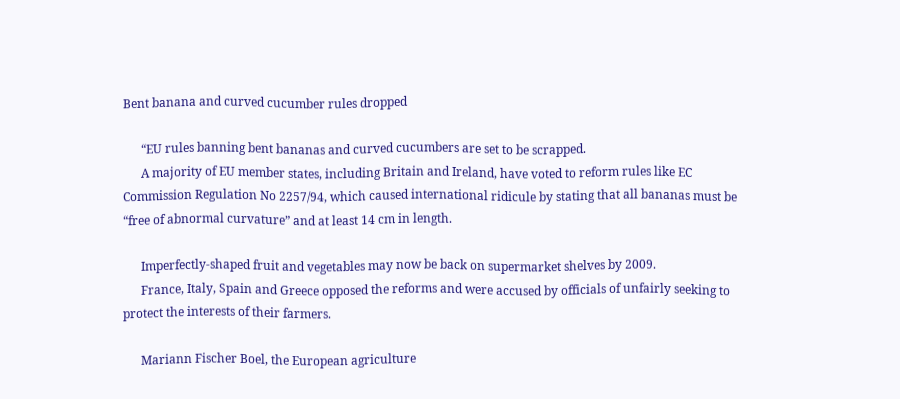Bent banana and curved cucumber rules dropped

      “EU rules banning bent bananas and curved cucumbers are set to be scrapped.
      A majority of EU member states, including Britain and Ireland, have voted to reform rules like EC Commission Regulation No 2257/94, which caused international ridicule by stating that all bananas must be “free of abnormal curvature” and at least 14 cm in length.

      Imperfectly-shaped fruit and vegetables may now be back on supermarket shelves by 2009.
      France, Italy, Spain and Greece opposed the reforms and were accused by officials of unfairly seeking to protect the interests of their farmers.

      Mariann Fischer Boel, the European agriculture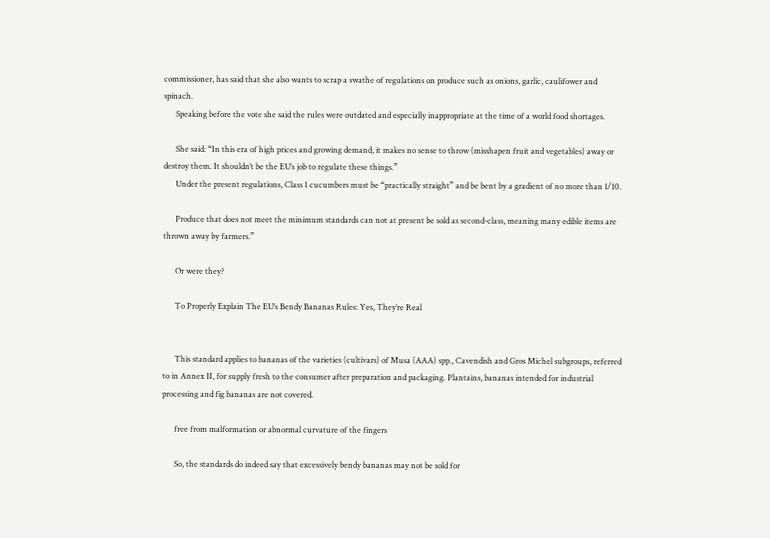commissioner, has said that she also wants to scrap a swathe of regulations on produce such as onions, garlic, caulifower and spinach.
      Speaking before the vote she said the rules were outdated and especially inappropriate at the time of a world food shortages.

      She said: “In this era of high prices and growing demand, it makes no sense to throw (misshapen fruit and vegetables) away or destroy them. It shouldn’t be the EU’s job to regulate these things.”
      Under the present regulations, Class 1 cucumbers must be “practically straight” and be bent by a gradient of no more than 1/10.

      Produce that does not meet the minimum standards can not at present be sold as second-class, meaning many edible items are thrown away by farmers.”

      Or were they?

      To Properly Explain The EU’s Bendy Bananas Rules: Yes, They’re Real


      This standard applies to bananas of the varieties (cultivars) of Musa (AAA) spp., Cavendish and Gros Michel subgroups, referred to in Annex II, for supply fresh to the consumer after preparation and packaging. Plantains, bananas intended for industrial processing and fig bananas are not covered.

      free from malformation or abnormal curvature of the fingers

      So, the standards do indeed say that excessively bendy bananas may not be sold for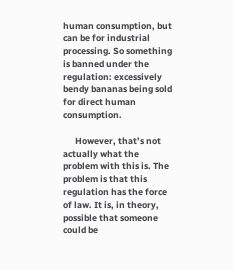human consumption, but can be for industrial processing. So something is banned under the regulation: excessively bendy bananas being sold for direct human consumption.

      However, that’s not actually what the problem with this is. The problem is that this regulation has the force of law. It is, in theory, possible that someone could be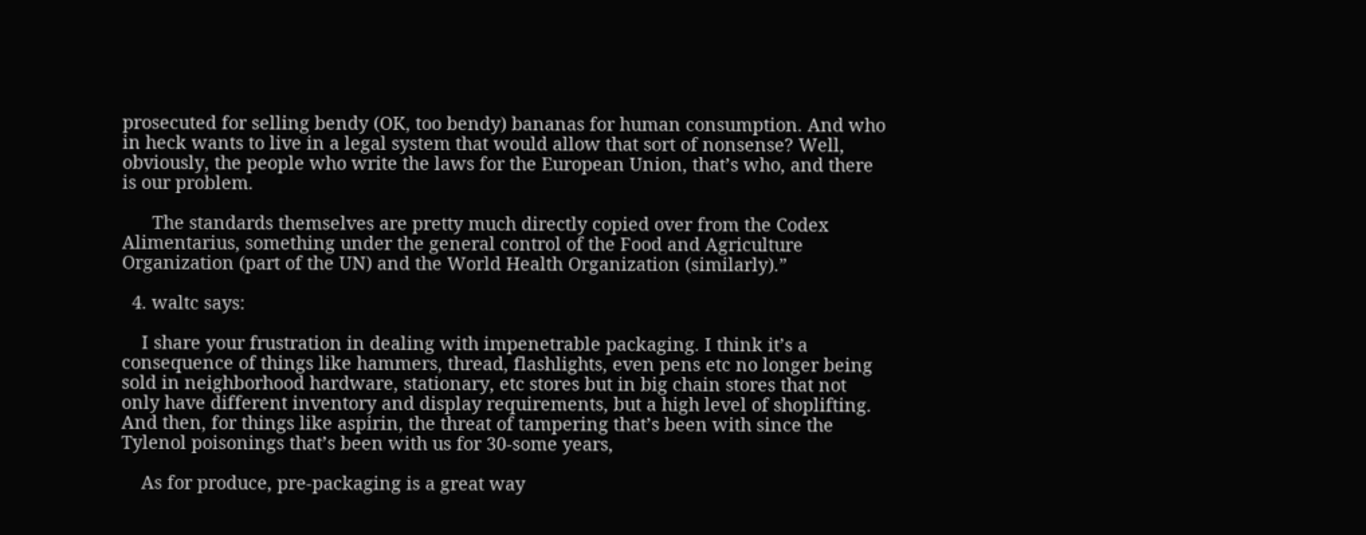prosecuted for selling bendy (OK, too bendy) bananas for human consumption. And who in heck wants to live in a legal system that would allow that sort of nonsense? Well, obviously, the people who write the laws for the European Union, that’s who, and there is our problem.

      The standards themselves are pretty much directly copied over from the Codex Alimentarius, something under the general control of the Food and Agriculture Organization (part of the UN) and the World Health Organization (similarly).”

  4. waltc says:

    I share your frustration in dealing with impenetrable packaging. I think it’s a consequence of things like hammers, thread, flashlights, even pens etc no longer being sold in neighborhood hardware, stationary, etc stores but in big chain stores that not only have different inventory and display requirements, but a high level of shoplifting. And then, for things like aspirin, the threat of tampering that’s been with since the Tylenol poisonings that’s been with us for 30-some years,

    As for produce, pre-packaging is a great way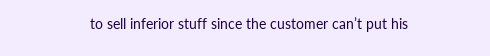to sell inferior stuff since the customer can’t put his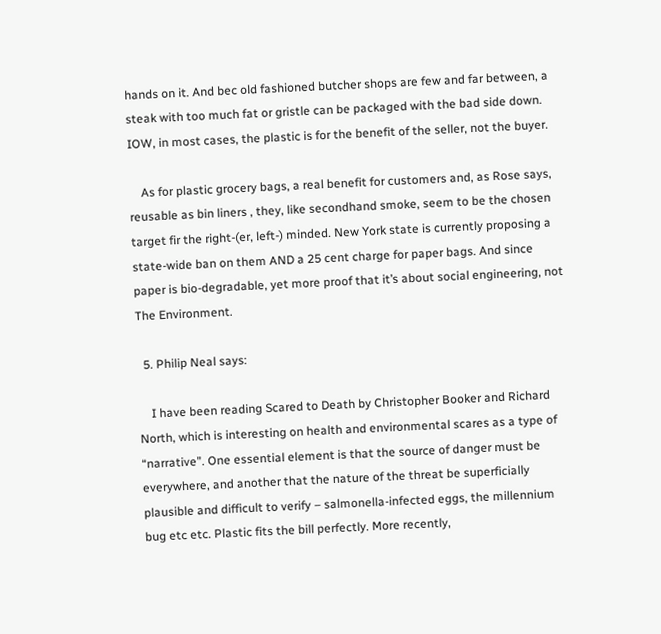hands on it. And bec old fashioned butcher shops are few and far between, a steak with too much fat or gristle can be packaged with the bad side down. IOW, in most cases, the plastic is for the benefit of the seller, not the buyer.

    As for plastic grocery bags, a real benefit for customers and, as Rose says, reusable as bin liners , they, like secondhand smoke, seem to be the chosen target fir the right-(er, left-) minded. New York state is currently proposing a state-wide ban on them AND a 25 cent charge for paper bags. And since paper is bio-degradable, yet more proof that it’s about social engineering, not The Environment.

  5. Philip Neal says:

    I have been reading Scared to Death by Christopher Booker and Richard North, which is interesting on health and environmental scares as a type of “narrative”. One essential element is that the source of danger must be everywhere, and another that the nature of the threat be superficially plausible and difficult to verify – salmonella-infected eggs, the millennium bug etc etc. Plastic fits the bill perfectly. More recently,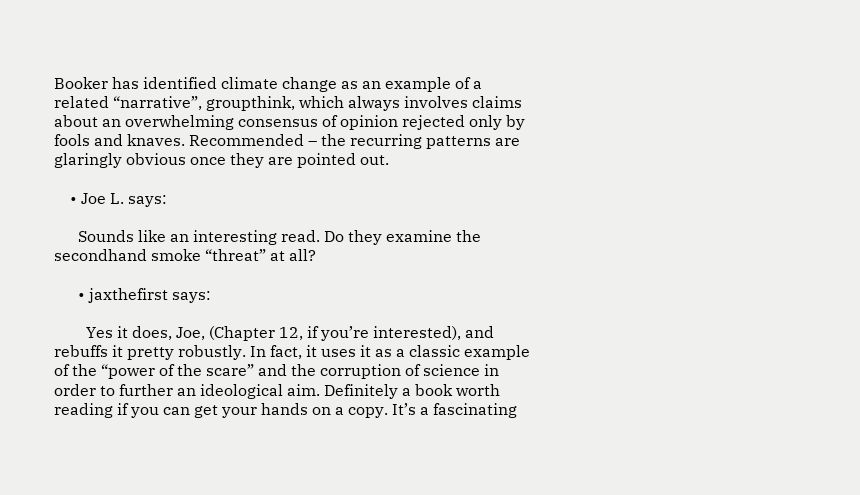Booker has identified climate change as an example of a related “narrative”, groupthink, which always involves claims about an overwhelming consensus of opinion rejected only by fools and knaves. Recommended – the recurring patterns are glaringly obvious once they are pointed out.

    • Joe L. says:

      Sounds like an interesting read. Do they examine the secondhand smoke “threat” at all?

      • jaxthefirst says:

        Yes it does, Joe, (Chapter 12, if you’re interested), and rebuffs it pretty robustly. In fact, it uses it as a classic example of the “power of the scare” and the corruption of science in order to further an ideological aim. Definitely a book worth reading if you can get your hands on a copy. It’s a fascinating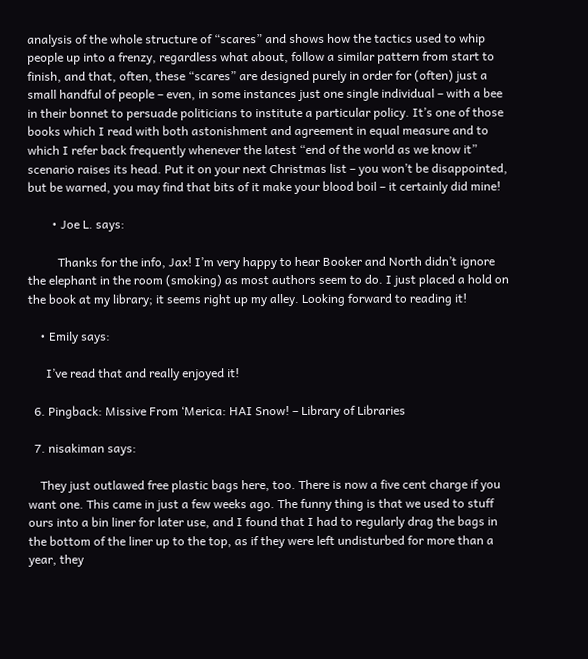analysis of the whole structure of “scares” and shows how the tactics used to whip people up into a frenzy, regardless what about, follow a similar pattern from start to finish, and that, often, these “scares” are designed purely in order for (often) just a small handful of people – even, in some instances just one single individual – with a bee in their bonnet to persuade politicians to institute a particular policy. It’s one of those books which I read with both astonishment and agreement in equal measure and to which I refer back frequently whenever the latest “end of the world as we know it” scenario raises its head. Put it on your next Christmas list – you won’t be disappointed, but be warned, you may find that bits of it make your blood boil – it certainly did mine!

        • Joe L. says:

          Thanks for the info, Jax! I’m very happy to hear Booker and North didn’t ignore the elephant in the room (smoking) as most authors seem to do. I just placed a hold on the book at my library; it seems right up my alley. Looking forward to reading it!

    • Emily says:

      I’ve read that and really enjoyed it!

  6. Pingback: Missive From ‘Merica: HAI Snow! – Library of Libraries

  7. nisakiman says:

    They just outlawed free plastic bags here, too. There is now a five cent charge if you want one. This came in just a few weeks ago. The funny thing is that we used to stuff ours into a bin liner for later use, and I found that I had to regularly drag the bags in the bottom of the liner up to the top, as if they were left undisturbed for more than a year, they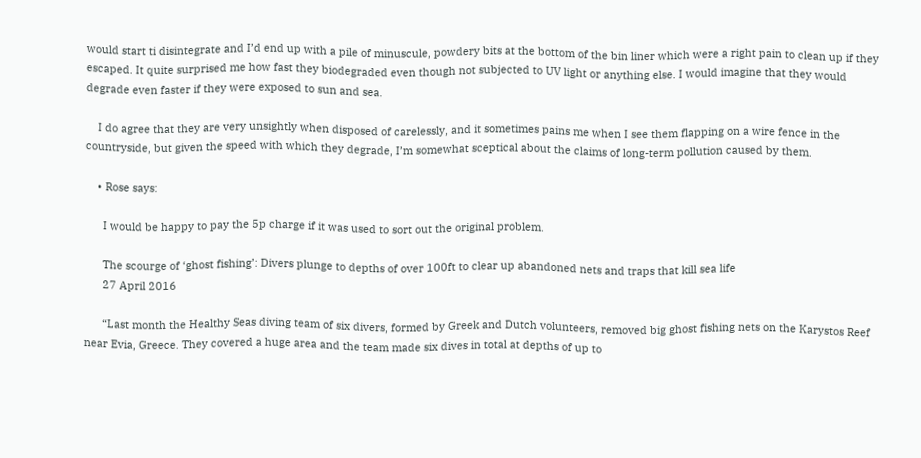would start ti disintegrate and I’d end up with a pile of minuscule, powdery bits at the bottom of the bin liner which were a right pain to clean up if they escaped. It quite surprised me how fast they biodegraded even though not subjected to UV light or anything else. I would imagine that they would degrade even faster if they were exposed to sun and sea.

    I do agree that they are very unsightly when disposed of carelessly, and it sometimes pains me when I see them flapping on a wire fence in the countryside, but given the speed with which they degrade, I’m somewhat sceptical about the claims of long-term pollution caused by them.

    • Rose says:

      I would be happy to pay the 5p charge if it was used to sort out the original problem.

      The scourge of ‘ghost fishing’: Divers plunge to depths of over 100ft to clear up abandoned nets and traps that kill sea life
      27 April 2016

      “Last month the Healthy Seas diving team of six divers, formed by Greek and Dutch volunteers, removed big ghost fishing nets on the Karystos Reef near Evia, Greece. They covered a huge area and the team made six dives in total at depths of up to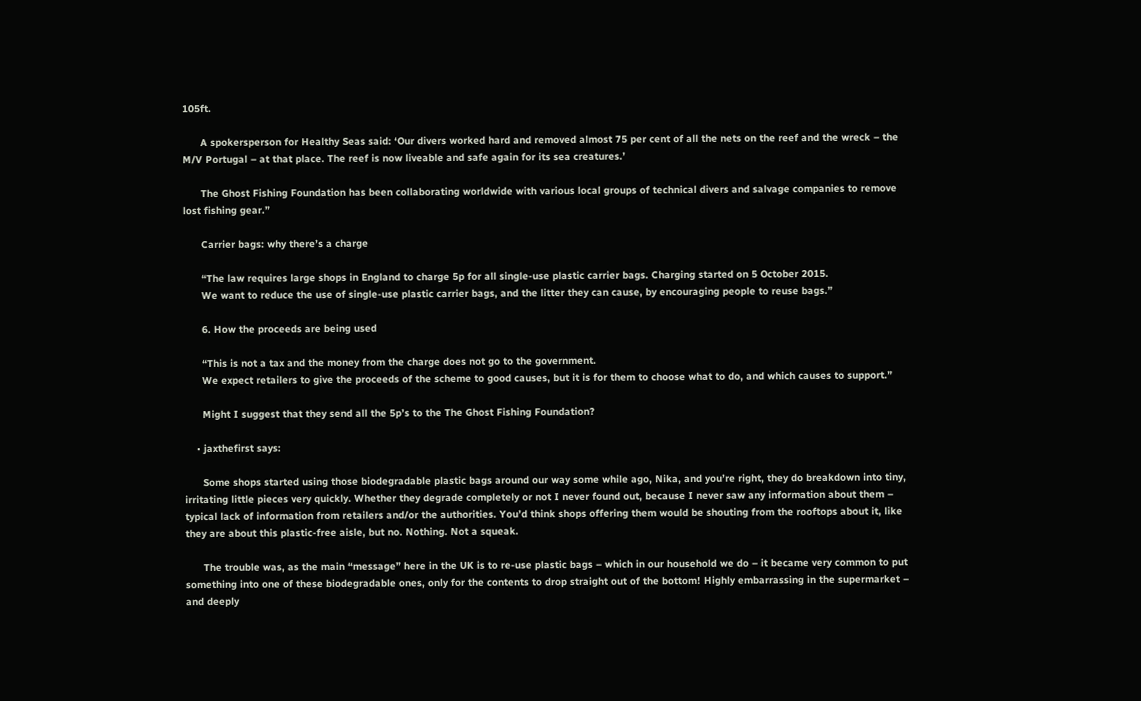105ft.

      A spokersperson for Healthy Seas said: ‘Our divers worked hard and removed almost 75 per cent of all the nets on the reef and the wreck – the M/V Portugal – at that place. The reef is now liveable and safe again for its sea creatures.’

      The Ghost Fishing Foundation has been collaborating worldwide with various local groups of technical divers and salvage companies to remove lost fishing gear.”

      Carrier bags: why there’s a charge

      “The law requires large shops in England to charge 5p for all single-use plastic carrier bags. Charging started on 5 October 2015.
      We want to reduce the use of single-use plastic carrier bags, and the litter they can cause, by encouraging people to reuse bags.”

      6. How the proceeds are being used

      “This is not a tax and the money from the charge does not go to the government.
      We expect retailers to give the proceeds of the scheme to good causes, but it is for them to choose what to do, and which causes to support.”

      Might I suggest that they send all the 5p’s to the The Ghost Fishing Foundation?

    • jaxthefirst says:

      Some shops started using those biodegradable plastic bags around our way some while ago, Nika, and you’re right, they do breakdown into tiny, irritating little pieces very quickly. Whether they degrade completely or not I never found out, because I never saw any information about them – typical lack of information from retailers and/or the authorities. You’d think shops offering them would be shouting from the rooftops about it, like they are about this plastic-free aisle, but no. Nothing. Not a squeak.

      The trouble was, as the main “message” here in the UK is to re-use plastic bags – which in our household we do – it became very common to put something into one of these biodegradable ones, only for the contents to drop straight out of the bottom! Highly embarrassing in the supermarket – and deeply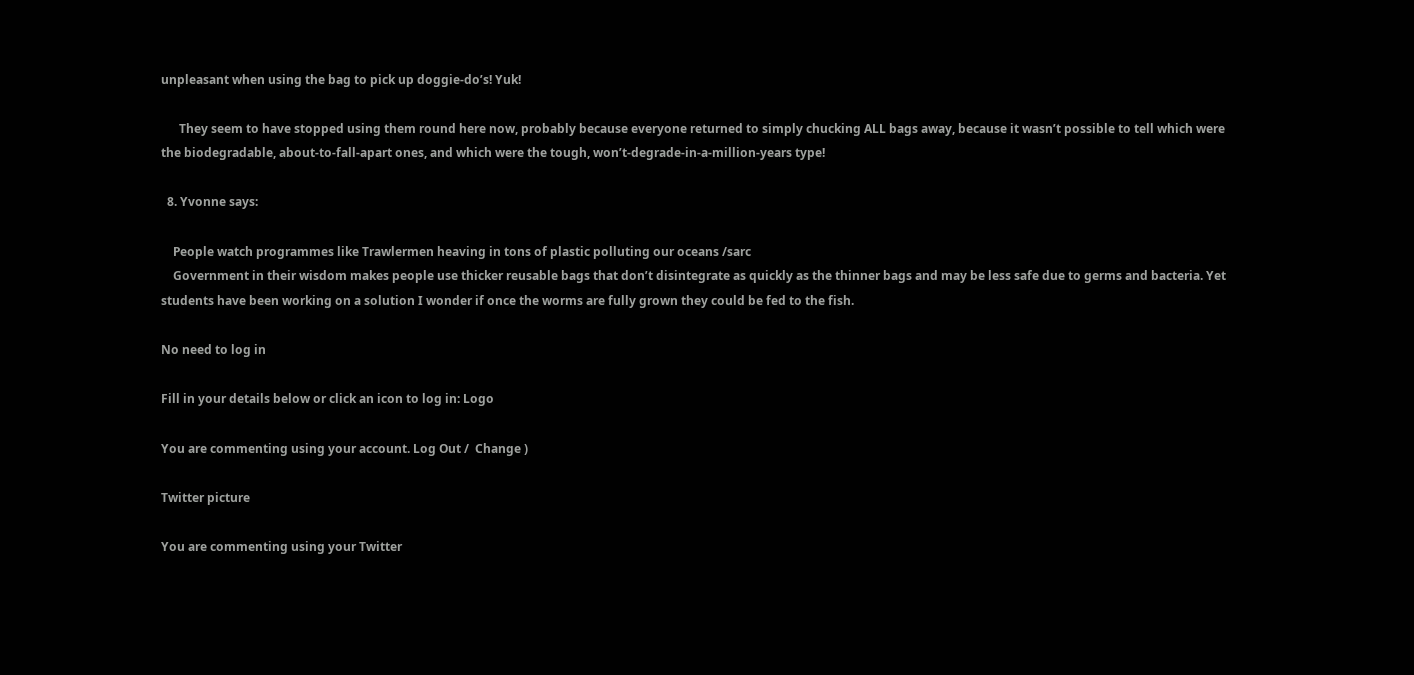unpleasant when using the bag to pick up doggie-do’s! Yuk!

      They seem to have stopped using them round here now, probably because everyone returned to simply chucking ALL bags away, because it wasn’t possible to tell which were the biodegradable, about-to-fall-apart ones, and which were the tough, won’t-degrade-in-a-million-years type!

  8. Yvonne says:

    People watch programmes like Trawlermen heaving in tons of plastic polluting our oceans /sarc
    Government in their wisdom makes people use thicker reusable bags that don’t disintegrate as quickly as the thinner bags and may be less safe due to germs and bacteria. Yet students have been working on a solution I wonder if once the worms are fully grown they could be fed to the fish.

No need to log in

Fill in your details below or click an icon to log in: Logo

You are commenting using your account. Log Out /  Change )

Twitter picture

You are commenting using your Twitter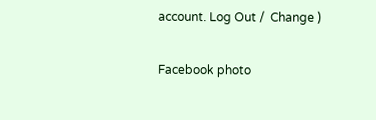account. Log Out /  Change )

Facebook photo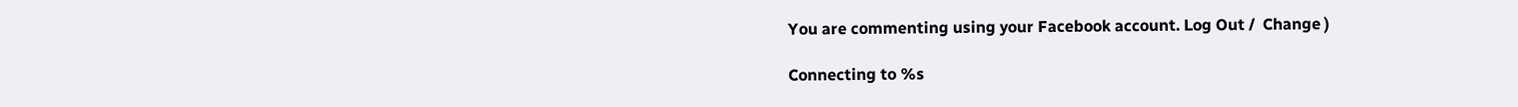You are commenting using your Facebook account. Log Out /  Change )

Connecting to %s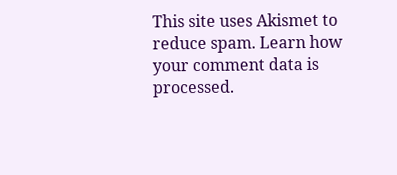This site uses Akismet to reduce spam. Learn how your comment data is processed.